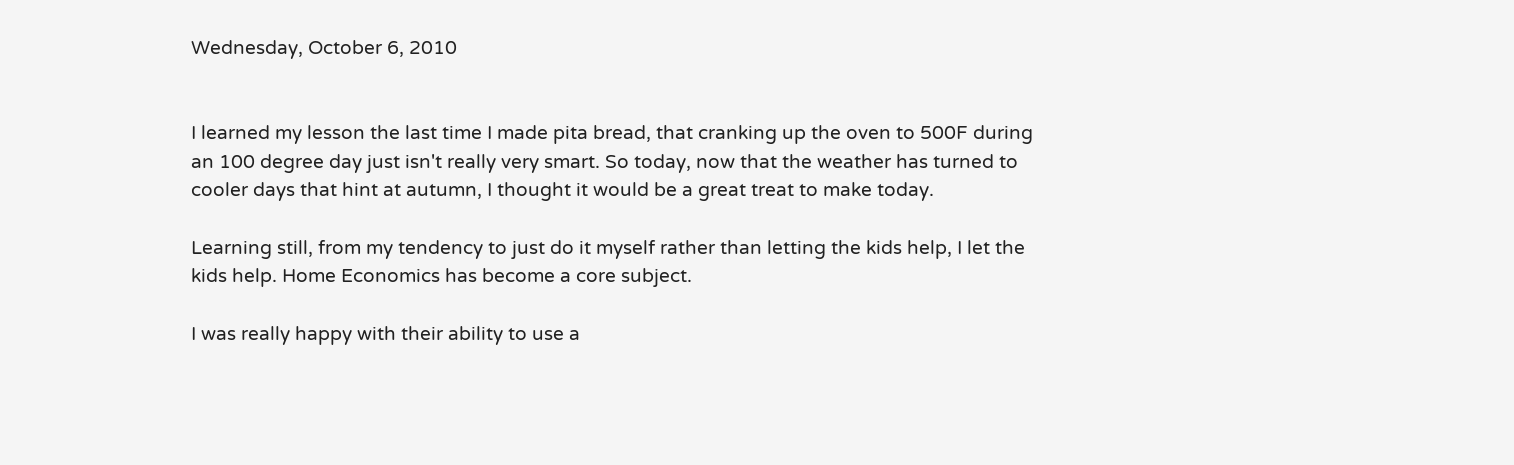Wednesday, October 6, 2010


I learned my lesson the last time I made pita bread, that cranking up the oven to 500F during an 100 degree day just isn't really very smart. So today, now that the weather has turned to cooler days that hint at autumn, I thought it would be a great treat to make today.

Learning still, from my tendency to just do it myself rather than letting the kids help, I let the kids help. Home Economics has become a core subject.

I was really happy with their ability to use a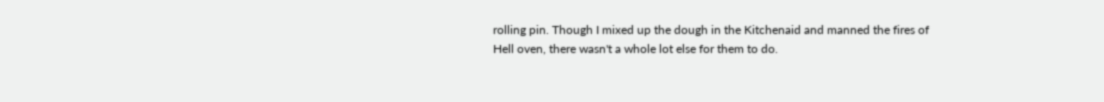rolling pin. Though I mixed up the dough in the Kitchenaid and manned the fires of Hell oven, there wasn't a whole lot else for them to do.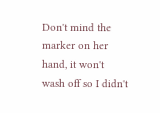Don't mind the marker on her hand, it won't wash off so I didn't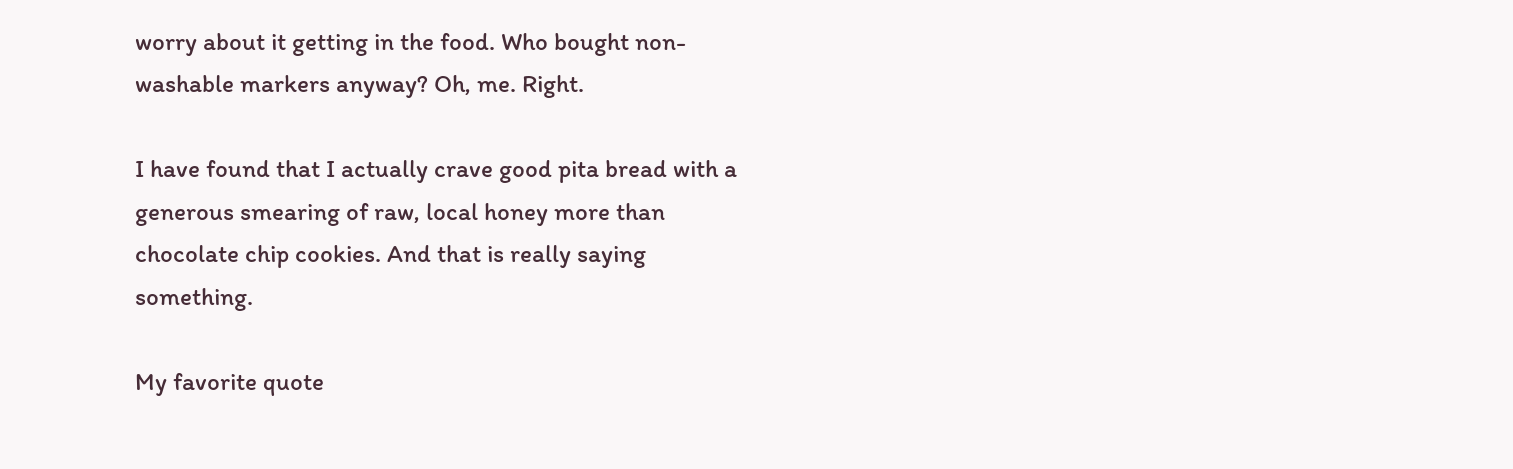worry about it getting in the food. Who bought non-washable markers anyway? Oh, me. Right.

I have found that I actually crave good pita bread with a generous smearing of raw, local honey more than chocolate chip cookies. And that is really saying something.

My favorite quote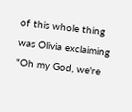of this whole thing was Olivia exclaiming "Oh my God, we're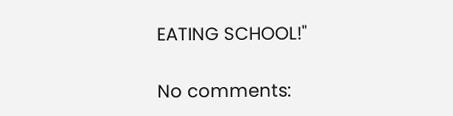EATING SCHOOL!"

No comments: